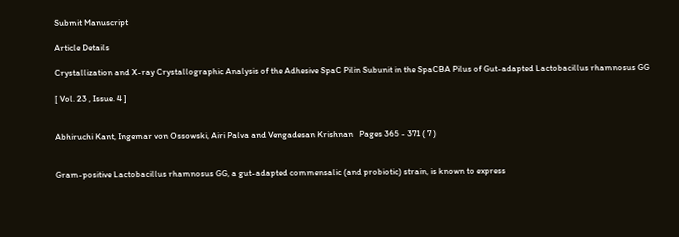Submit Manuscript

Article Details

Crystallization and X-ray Crystallographic Analysis of the Adhesive SpaC Pilin Subunit in the SpaCBA Pilus of Gut-adapted Lactobacillus rhamnosus GG

[ Vol. 23 , Issue. 4 ]


Abhiruchi Kant, Ingemar von Ossowski, Airi Palva and Vengadesan Krishnan   Pages 365 - 371 ( 7 )


Gram-positive Lactobacillus rhamnosus GG, a gut-adapted commensalic (and probiotic) strain, is known to express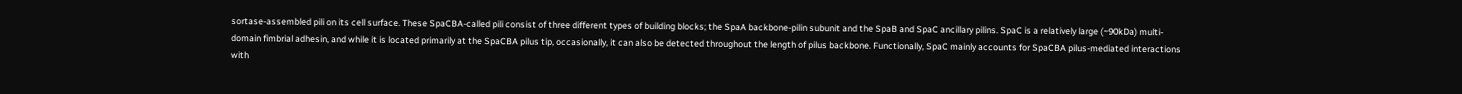sortase-assembled pili on its cell surface. These SpaCBA-called pili consist of three different types of building blocks; the SpaA backbone-pilin subunit and the SpaB and SpaC ancillary pilins. SpaC is a relatively large (~90kDa) multi-domain fimbrial adhesin, and while it is located primarily at the SpaCBA pilus tip, occasionally, it can also be detected throughout the length of pilus backbone. Functionally, SpaC mainly accounts for SpaCBA pilus-mediated interactions with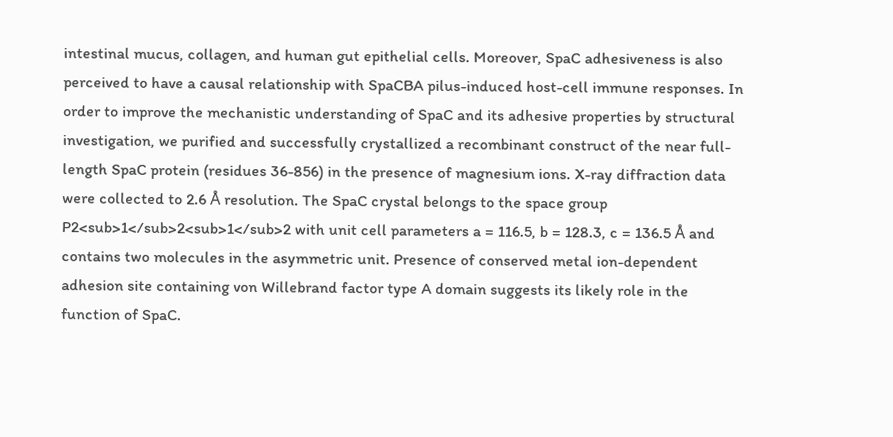intestinal mucus, collagen, and human gut epithelial cells. Moreover, SpaC adhesiveness is also perceived to have a causal relationship with SpaCBA pilus-induced host-cell immune responses. In order to improve the mechanistic understanding of SpaC and its adhesive properties by structural investigation, we purified and successfully crystallized a recombinant construct of the near full-length SpaC protein (residues 36-856) in the presence of magnesium ions. X-ray diffraction data were collected to 2.6 Å resolution. The SpaC crystal belongs to the space group P2<sub>1</sub>2<sub>1</sub>2 with unit cell parameters a = 116.5, b = 128.3, c = 136.5 Å and contains two molecules in the asymmetric unit. Presence of conserved metal ion-dependent adhesion site containing von Willebrand factor type A domain suggests its likely role in the function of SpaC.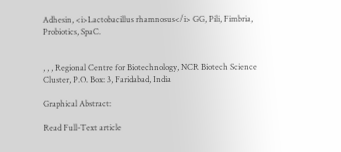Adhesin, <i>Lactobacillus rhamnosus</i> GG, Pili, Fimbria, Probiotics, SpaC.


, , , Regional Centre for Biotechnology, NCR Biotech Science Cluster, P.O. Box: 3, Faridabad, India

Graphical Abstract:

Read Full-Text article